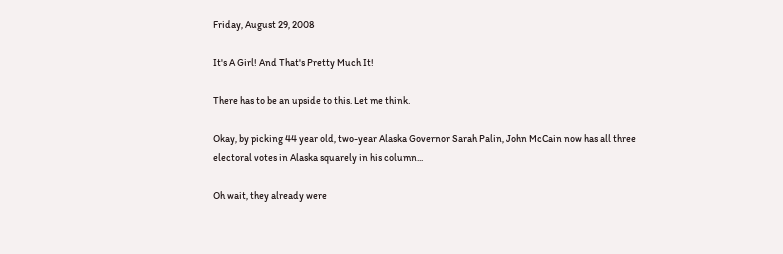Friday, August 29, 2008

It's A Girl! And That's Pretty Much It!

There has to be an upside to this. Let me think.

Okay, by picking 44 year old, two-year Alaska Governor Sarah Palin, John McCain now has all three electoral votes in Alaska squarely in his column...

Oh wait, they already were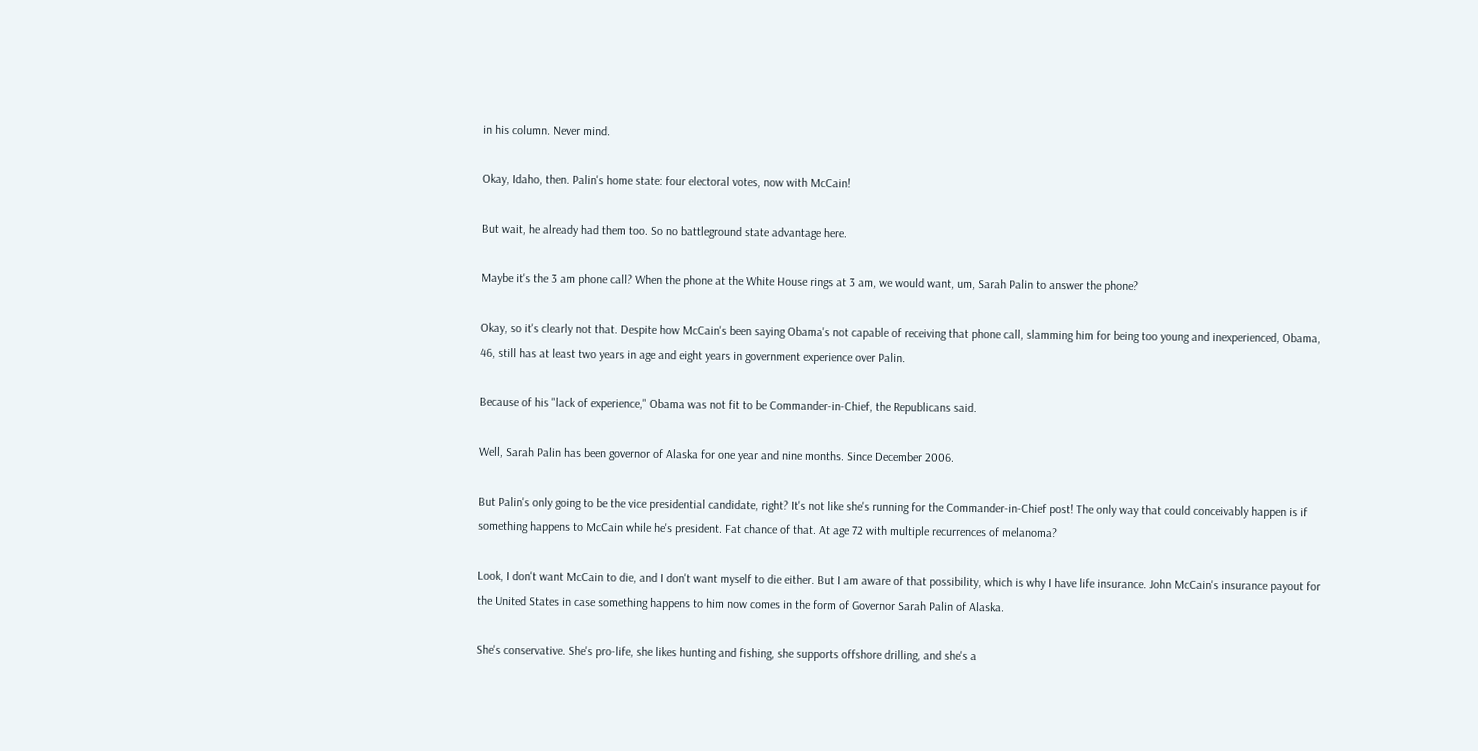in his column. Never mind.

Okay, Idaho, then. Palin's home state: four electoral votes, now with McCain!

But wait, he already had them too. So no battleground state advantage here.

Maybe it's the 3 am phone call? When the phone at the White House rings at 3 am, we would want, um, Sarah Palin to answer the phone?

Okay, so it's clearly not that. Despite how McCain's been saying Obama's not capable of receiving that phone call, slamming him for being too young and inexperienced, Obama, 46, still has at least two years in age and eight years in government experience over Palin.

Because of his "lack of experience," Obama was not fit to be Commander-in-Chief, the Republicans said.

Well, Sarah Palin has been governor of Alaska for one year and nine months. Since December 2006.

But Palin's only going to be the vice presidential candidate, right? It's not like she's running for the Commander-in-Chief post! The only way that could conceivably happen is if something happens to McCain while he's president. Fat chance of that. At age 72 with multiple recurrences of melanoma?

Look, I don't want McCain to die, and I don't want myself to die either. But I am aware of that possibility, which is why I have life insurance. John McCain's insurance payout for the United States in case something happens to him now comes in the form of Governor Sarah Palin of Alaska.

She's conservative. She's pro-life, she likes hunting and fishing, she supports offshore drilling, and she's a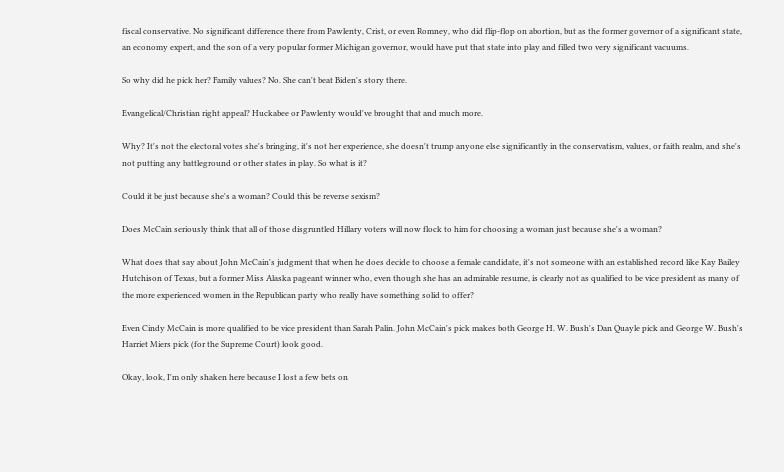fiscal conservative. No significant difference there from Pawlenty, Crist, or even Romney, who did flip-flop on abortion, but as the former governor of a significant state, an economy expert, and the son of a very popular former Michigan governor, would have put that state into play and filled two very significant vacuums.

So why did he pick her? Family values? No. She can't beat Biden's story there.

Evangelical/Christian right appeal? Huckabee or Pawlenty would've brought that and much more.

Why? It's not the electoral votes she's bringing, it's not her experience, she doesn't trump anyone else significantly in the conservatism, values, or faith realm, and she's not putting any battleground or other states in play. So what is it?

Could it be just because she's a woman? Could this be reverse sexism?

Does McCain seriously think that all of those disgruntled Hillary voters will now flock to him for choosing a woman just because she's a woman?

What does that say about John McCain's judgment that when he does decide to choose a female candidate, it's not someone with an established record like Kay Bailey Hutchison of Texas, but a former Miss Alaska pageant winner who, even though she has an admirable resume, is clearly not as qualified to be vice president as many of the more experienced women in the Republican party who really have something solid to offer?

Even Cindy McCain is more qualified to be vice president than Sarah Palin. John McCain's pick makes both George H. W. Bush's Dan Quayle pick and George W. Bush's Harriet Miers pick (for the Supreme Court) look good.

Okay, look, I'm only shaken here because I lost a few bets on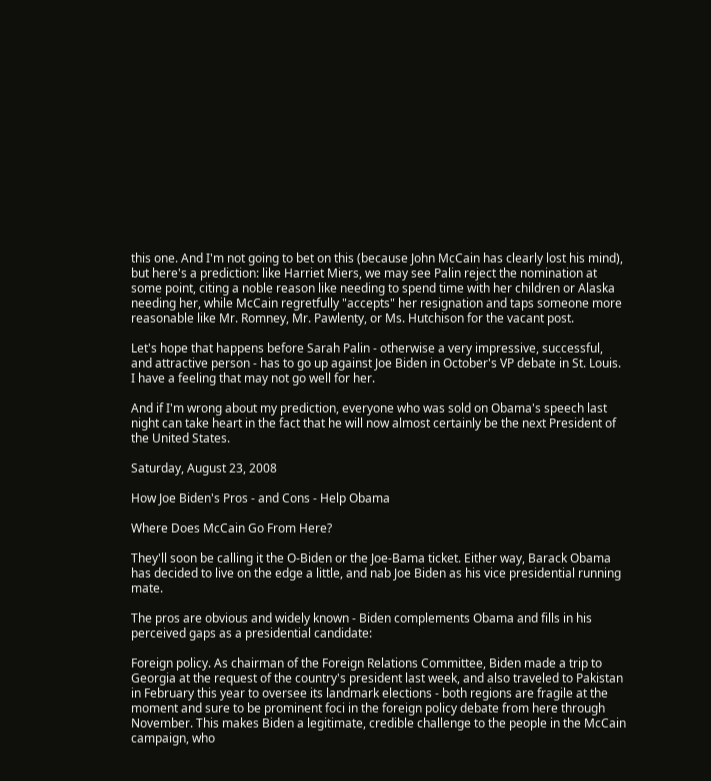this one. And I'm not going to bet on this (because John McCain has clearly lost his mind), but here's a prediction: like Harriet Miers, we may see Palin reject the nomination at some point, citing a noble reason like needing to spend time with her children or Alaska needing her, while McCain regretfully "accepts" her resignation and taps someone more reasonable like Mr. Romney, Mr. Pawlenty, or Ms. Hutchison for the vacant post.

Let's hope that happens before Sarah Palin - otherwise a very impressive, successful, and attractive person - has to go up against Joe Biden in October's VP debate in St. Louis. I have a feeling that may not go well for her.

And if I'm wrong about my prediction, everyone who was sold on Obama's speech last night can take heart in the fact that he will now almost certainly be the next President of the United States.

Saturday, August 23, 2008

How Joe Biden's Pros - and Cons - Help Obama

Where Does McCain Go From Here?

They'll soon be calling it the O-Biden or the Joe-Bama ticket. Either way, Barack Obama has decided to live on the edge a little, and nab Joe Biden as his vice presidential running mate.

The pros are obvious and widely known - Biden complements Obama and fills in his perceived gaps as a presidential candidate:

Foreign policy. As chairman of the Foreign Relations Committee, Biden made a trip to Georgia at the request of the country's president last week, and also traveled to Pakistan in February this year to oversee its landmark elections - both regions are fragile at the moment and sure to be prominent foci in the foreign policy debate from here through November. This makes Biden a legitimate, credible challenge to the people in the McCain campaign, who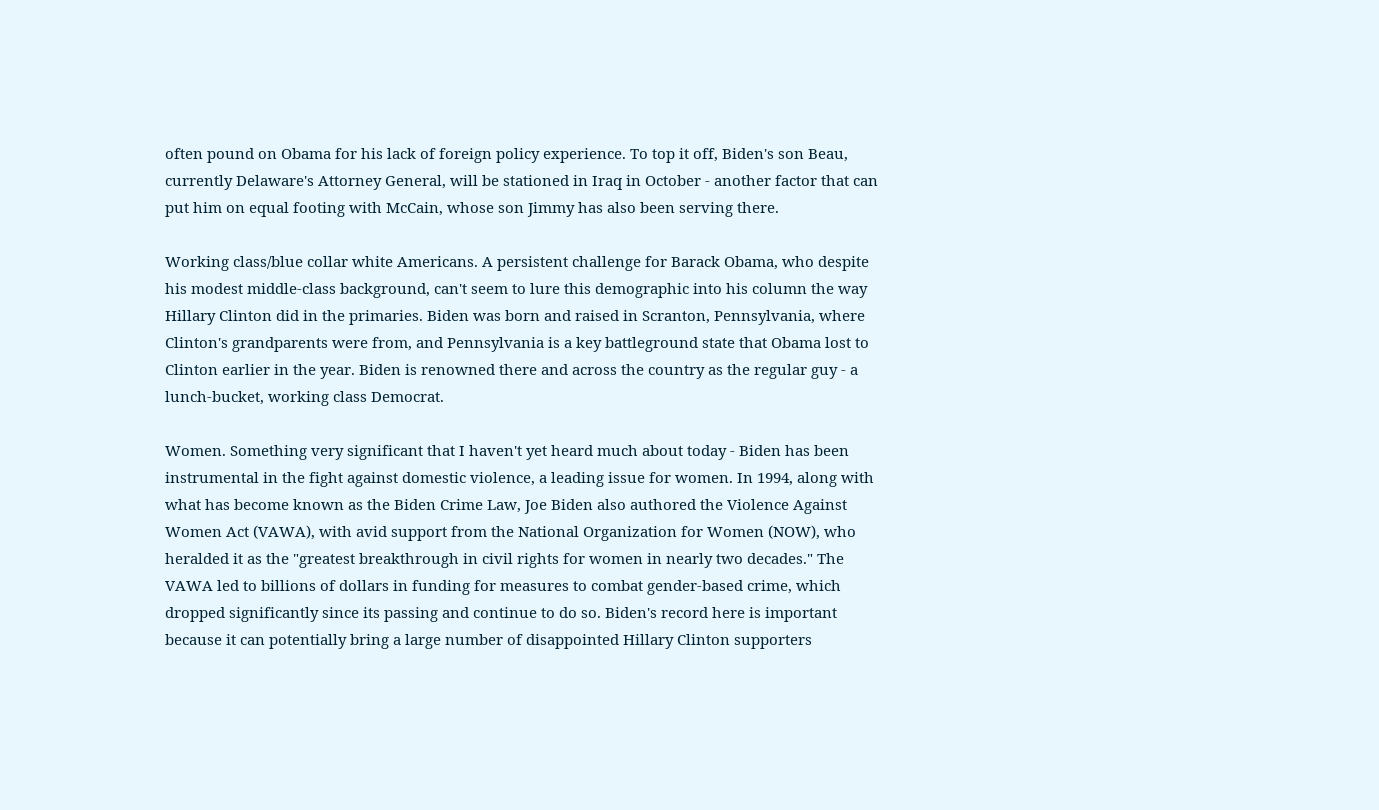often pound on Obama for his lack of foreign policy experience. To top it off, Biden's son Beau, currently Delaware's Attorney General, will be stationed in Iraq in October - another factor that can put him on equal footing with McCain, whose son Jimmy has also been serving there.

Working class/blue collar white Americans. A persistent challenge for Barack Obama, who despite his modest middle-class background, can't seem to lure this demographic into his column the way Hillary Clinton did in the primaries. Biden was born and raised in Scranton, Pennsylvania, where Clinton's grandparents were from, and Pennsylvania is a key battleground state that Obama lost to Clinton earlier in the year. Biden is renowned there and across the country as the regular guy - a lunch-bucket, working class Democrat.

Women. Something very significant that I haven't yet heard much about today - Biden has been instrumental in the fight against domestic violence, a leading issue for women. In 1994, along with what has become known as the Biden Crime Law, Joe Biden also authored the Violence Against Women Act (VAWA), with avid support from the National Organization for Women (NOW), who heralded it as the "greatest breakthrough in civil rights for women in nearly two decades." The VAWA led to billions of dollars in funding for measures to combat gender-based crime, which dropped significantly since its passing and continue to do so. Biden's record here is important because it can potentially bring a large number of disappointed Hillary Clinton supporters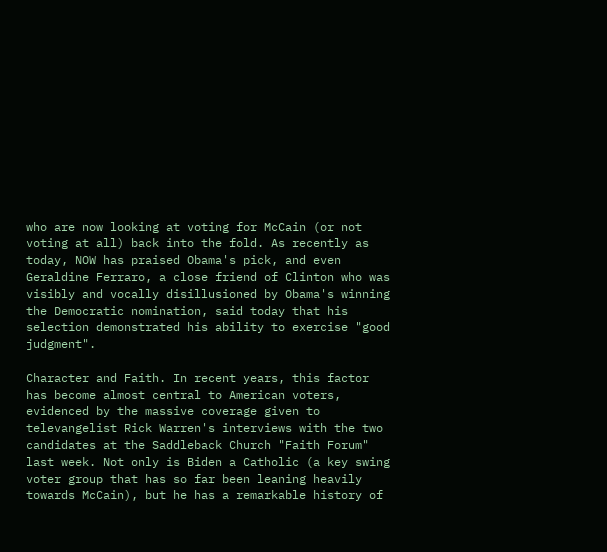who are now looking at voting for McCain (or not voting at all) back into the fold. As recently as today, NOW has praised Obama's pick, and even Geraldine Ferraro, a close friend of Clinton who was visibly and vocally disillusioned by Obama's winning the Democratic nomination, said today that his selection demonstrated his ability to exercise "good judgment".

Character and Faith. In recent years, this factor has become almost central to American voters, evidenced by the massive coverage given to televangelist Rick Warren's interviews with the two candidates at the Saddleback Church "Faith Forum" last week. Not only is Biden a Catholic (a key swing voter group that has so far been leaning heavily towards McCain), but he has a remarkable history of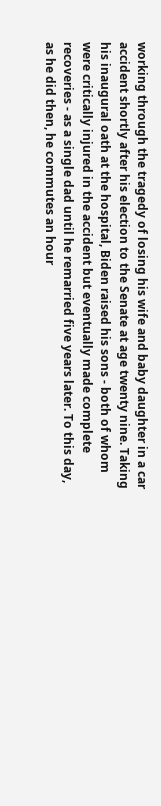working through the tragedy of losing his wife and baby daughter in a car accident shortly after his election to the Senate at age twenty nine. Taking his inaugural oath at the hospital, Biden raised his sons - both of whom were critically injured in the accident but eventually made complete recoveries - as a single dad until he remarried five years later. To this day, as he did then, he commutes an hour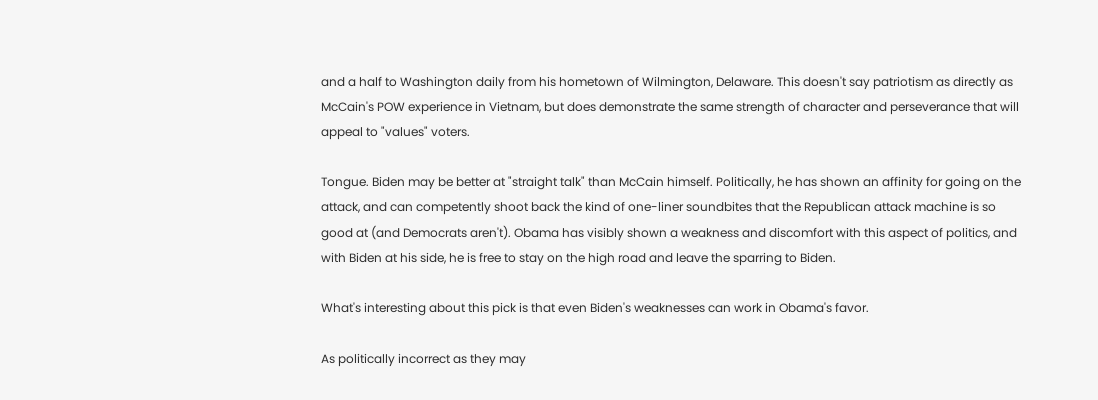and a half to Washington daily from his hometown of Wilmington, Delaware. This doesn't say patriotism as directly as McCain's POW experience in Vietnam, but does demonstrate the same strength of character and perseverance that will appeal to "values" voters.

Tongue. Biden may be better at "straight talk" than McCain himself. Politically, he has shown an affinity for going on the attack, and can competently shoot back the kind of one-liner soundbites that the Republican attack machine is so good at (and Democrats aren't). Obama has visibly shown a weakness and discomfort with this aspect of politics, and with Biden at his side, he is free to stay on the high road and leave the sparring to Biden.

What's interesting about this pick is that even Biden's weaknesses can work in Obama's favor.

As politically incorrect as they may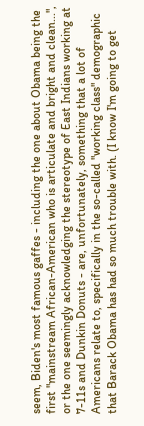seem, Biden's most famous gaffes - including the one about Obama being the first "mainstream African-American who is articulate and bright and clean...", or the one seemingly acknowledging the stereotype of East Indians working at 7-11s and Dunkin Donuts - are, unfortunately, something that a lot of Americans relate to, specifically in the so-called "working class" demographic that Barack Obama has had so much trouble with. (I know I'm going to get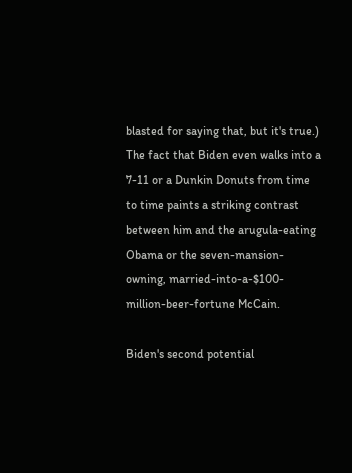blasted for saying that, but it's true.) The fact that Biden even walks into a 7-11 or a Dunkin Donuts from time to time paints a striking contrast between him and the arugula-eating Obama or the seven-mansion-owning, married-into-a-$100-million-beer-fortune McCain.

Biden's second potential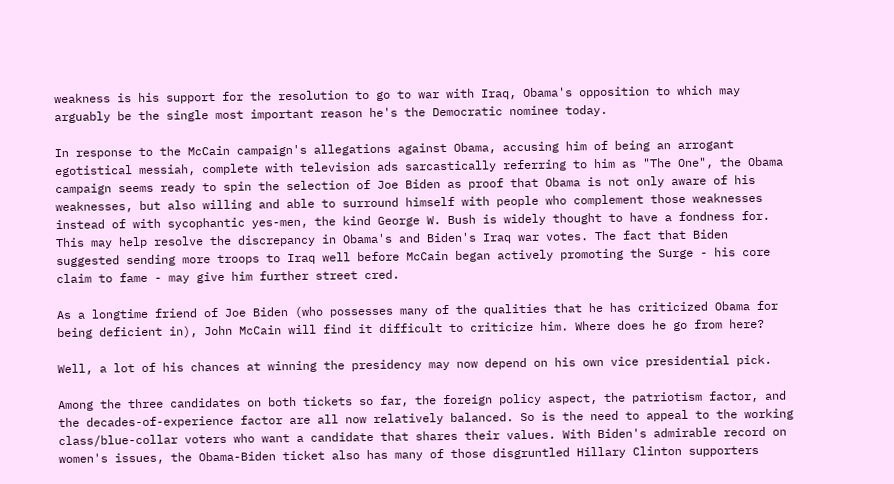weakness is his support for the resolution to go to war with Iraq, Obama's opposition to which may arguably be the single most important reason he's the Democratic nominee today.

In response to the McCain campaign's allegations against Obama, accusing him of being an arrogant egotistical messiah, complete with television ads sarcastically referring to him as "The One", the Obama campaign seems ready to spin the selection of Joe Biden as proof that Obama is not only aware of his weaknesses, but also willing and able to surround himself with people who complement those weaknesses instead of with sycophantic yes-men, the kind George W. Bush is widely thought to have a fondness for. This may help resolve the discrepancy in Obama's and Biden's Iraq war votes. The fact that Biden suggested sending more troops to Iraq well before McCain began actively promoting the Surge - his core claim to fame - may give him further street cred.

As a longtime friend of Joe Biden (who possesses many of the qualities that he has criticized Obama for being deficient in), John McCain will find it difficult to criticize him. Where does he go from here?

Well, a lot of his chances at winning the presidency may now depend on his own vice presidential pick.

Among the three candidates on both tickets so far, the foreign policy aspect, the patriotism factor, and the decades-of-experience factor are all now relatively balanced. So is the need to appeal to the working class/blue-collar voters who want a candidate that shares their values. With Biden's admirable record on women's issues, the Obama-Biden ticket also has many of those disgruntled Hillary Clinton supporters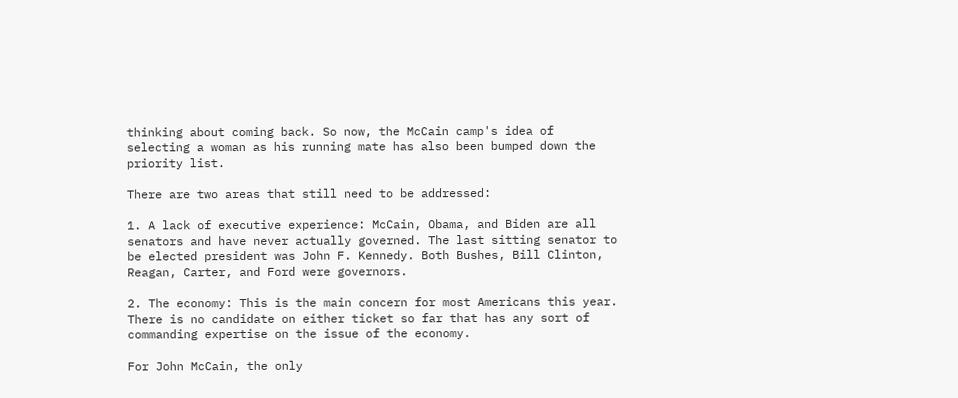thinking about coming back. So now, the McCain camp's idea of selecting a woman as his running mate has also been bumped down the priority list.

There are two areas that still need to be addressed:

1. A lack of executive experience: McCain, Obama, and Biden are all senators and have never actually governed. The last sitting senator to be elected president was John F. Kennedy. Both Bushes, Bill Clinton, Reagan, Carter, and Ford were governors.

2. The economy: This is the main concern for most Americans this year. There is no candidate on either ticket so far that has any sort of commanding expertise on the issue of the economy.

For John McCain, the only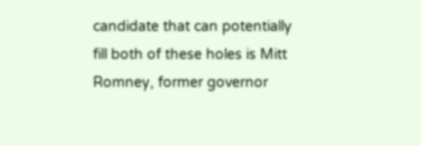candidate that can potentially fill both of these holes is Mitt Romney, former governor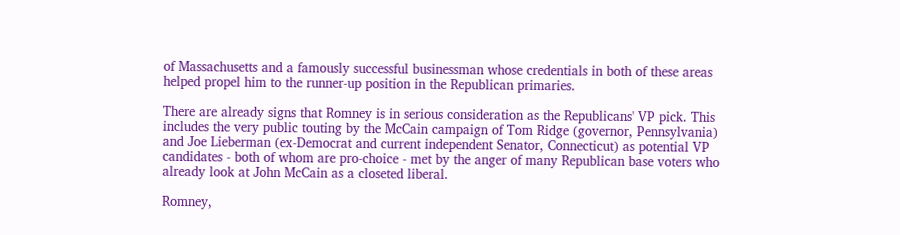of Massachusetts and a famously successful businessman whose credentials in both of these areas helped propel him to the runner-up position in the Republican primaries.

There are already signs that Romney is in serious consideration as the Republicans' VP pick. This includes the very public touting by the McCain campaign of Tom Ridge (governor, Pennsylvania) and Joe Lieberman (ex-Democrat and current independent Senator, Connecticut) as potential VP candidates - both of whom are pro-choice - met by the anger of many Republican base voters who already look at John McCain as a closeted liberal.

Romney,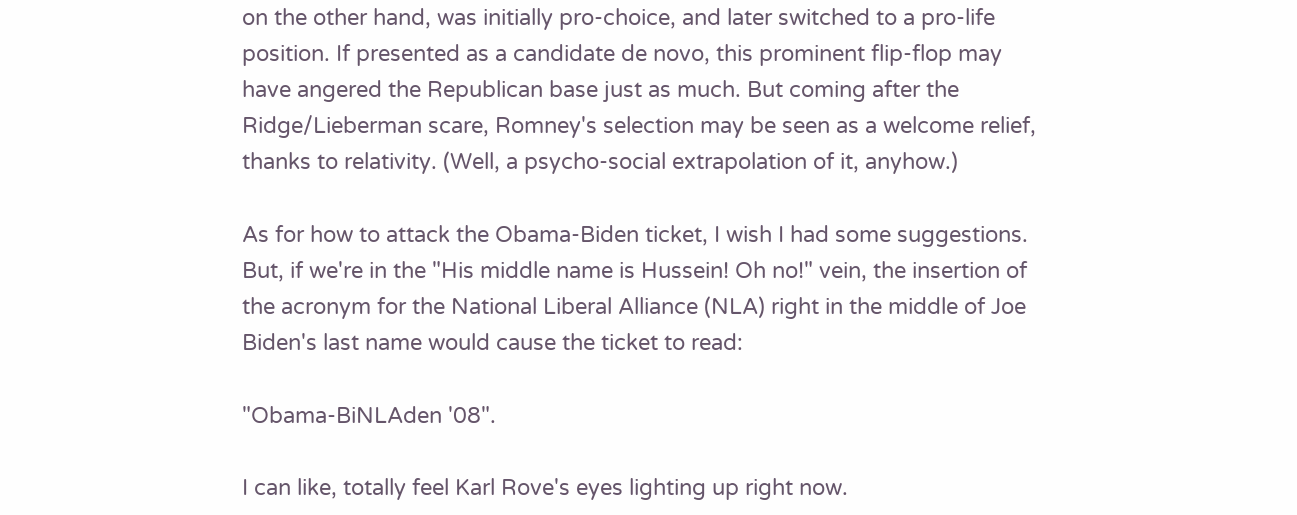on the other hand, was initially pro-choice, and later switched to a pro-life position. If presented as a candidate de novo, this prominent flip-flop may have angered the Republican base just as much. But coming after the Ridge/Lieberman scare, Romney's selection may be seen as a welcome relief, thanks to relativity. (Well, a psycho-social extrapolation of it, anyhow.)

As for how to attack the Obama-Biden ticket, I wish I had some suggestions. But, if we're in the "His middle name is Hussein! Oh no!" vein, the insertion of the acronym for the National Liberal Alliance (NLA) right in the middle of Joe Biden's last name would cause the ticket to read:

"Obama-BiNLAden '08".

I can like, totally feel Karl Rove's eyes lighting up right now.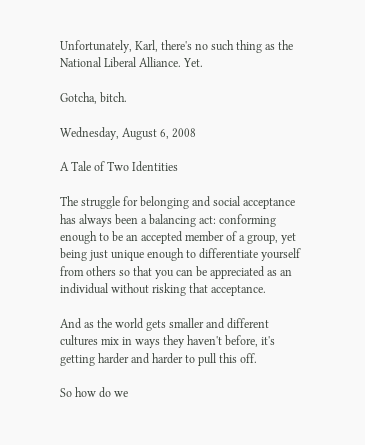Unfortunately, Karl, there's no such thing as the National Liberal Alliance. Yet.

Gotcha, bitch.

Wednesday, August 6, 2008

A Tale of Two Identities

The struggle for belonging and social acceptance has always been a balancing act: conforming enough to be an accepted member of a group, yet being just unique enough to differentiate yourself from others so that you can be appreciated as an individual without risking that acceptance.

And as the world gets smaller and different cultures mix in ways they haven't before, it's getting harder and harder to pull this off.

So how do we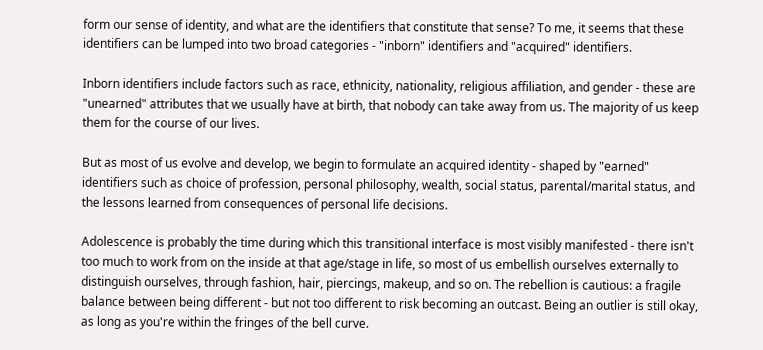form our sense of identity, and what are the identifiers that constitute that sense? To me, it seems that these identifiers can be lumped into two broad categories - "inborn" identifiers and "acquired" identifiers.

Inborn identifiers include factors such as race, ethnicity, nationality, religious affiliation, and gender - these are "unearned" attributes that we usually have at birth, that nobody can take away from us. The majority of us keep them for the course of our lives.

But as most of us evolve and develop, we begin to formulate an acquired identity - shaped by "earned" identifiers such as choice of profession, personal philosophy, wealth, social status, parental/marital status, and the lessons learned from consequences of personal life decisions.

Adolescence is probably the time during which this transitional interface is most visibly manifested - there isn't too much to work from on the inside at that age/stage in life, so most of us embellish ourselves externally to distinguish ourselves, through fashion, hair, piercings, makeup, and so on. The rebellion is cautious: a fragile balance between being different - but not too different to risk becoming an outcast. Being an outlier is still okay, as long as you're within the fringes of the bell curve.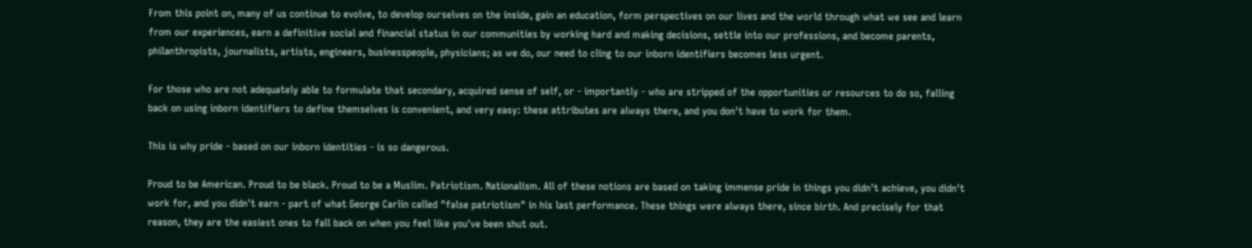From this point on, many of us continue to evolve, to develop ourselves on the inside, gain an education, form perspectives on our lives and the world through what we see and learn from our experiences, earn a definitive social and financial status in our communities by working hard and making decisions, settle into our professions, and become parents, philanthropists, journalists, artists, engineers, businesspeople, physicians; as we do, our need to cling to our inborn identifiers becomes less urgent.

For those who are not adequately able to formulate that secondary, acquired sense of self, or - importantly - who are stripped of the opportunities or resources to do so, falling back on using inborn identifiers to define themselves is convenient, and very easy: these attributes are always there, and you don't have to work for them.

This is why pride - based on our inborn identities - is so dangerous.

Proud to be American. Proud to be black. Proud to be a Muslim. Patriotism. Nationalism. All of these notions are based on taking immense pride in things you didn't achieve, you didn't work for, and you didn't earn - part of what George Carlin called "false patriotism" in his last performance. These things were always there, since birth. And precisely for that reason, they are the easiest ones to fall back on when you feel like you've been shut out.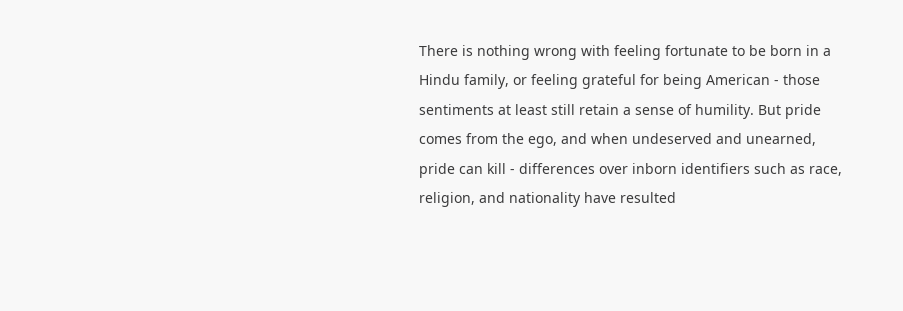There is nothing wrong with feeling fortunate to be born in a Hindu family, or feeling grateful for being American - those sentiments at least still retain a sense of humility. But pride comes from the ego, and when undeserved and unearned, pride can kill - differences over inborn identifiers such as race, religion, and nationality have resulted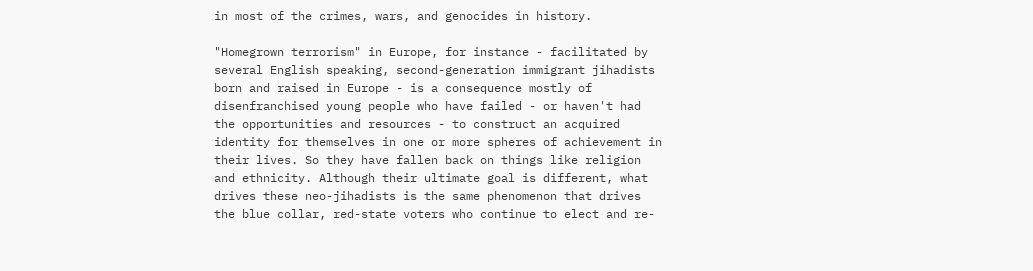in most of the crimes, wars, and genocides in history.

"Homegrown terrorism" in Europe, for instance - facilitated by several English speaking, second-generation immigrant jihadists born and raised in Europe - is a consequence mostly of disenfranchised young people who have failed - or haven't had the opportunities and resources - to construct an acquired identity for themselves in one or more spheres of achievement in their lives. So they have fallen back on things like religion and ethnicity. Although their ultimate goal is different, what drives these neo-jihadists is the same phenomenon that drives the blue collar, red-state voters who continue to elect and re-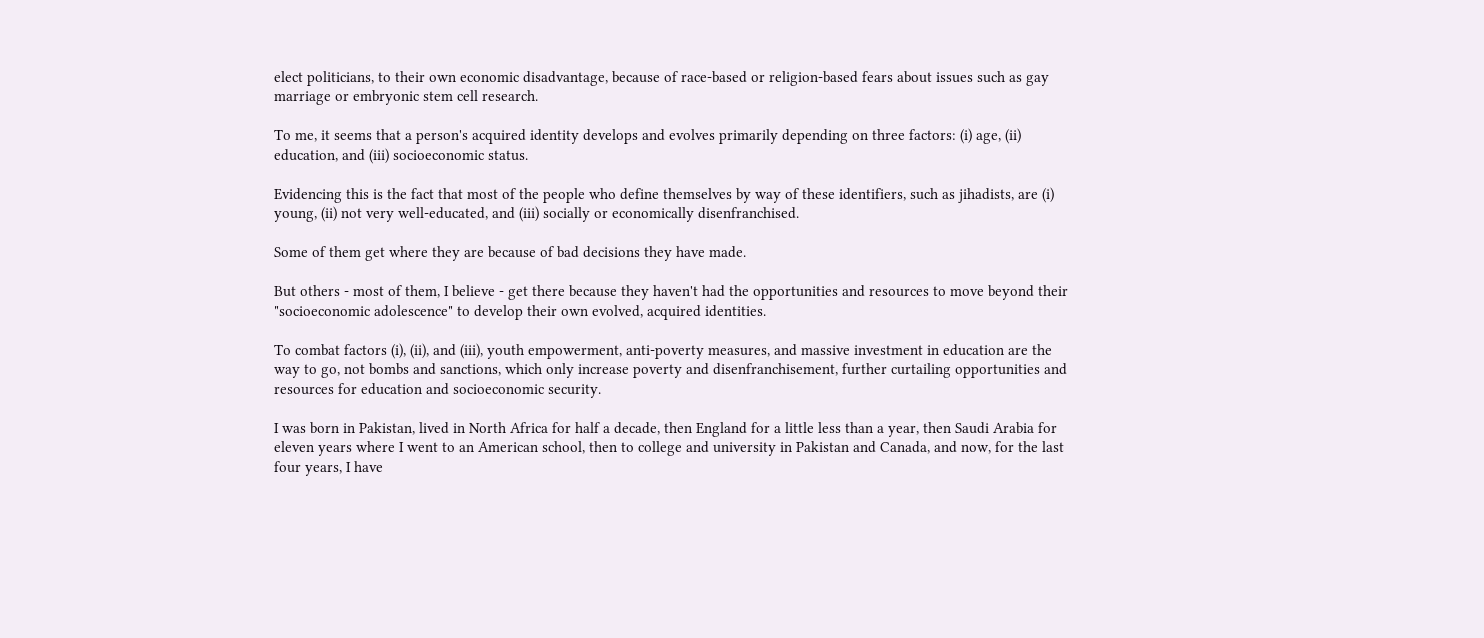elect politicians, to their own economic disadvantage, because of race-based or religion-based fears about issues such as gay marriage or embryonic stem cell research.

To me, it seems that a person's acquired identity develops and evolves primarily depending on three factors: (i) age, (ii) education, and (iii) socioeconomic status.

Evidencing this is the fact that most of the people who define themselves by way of these identifiers, such as jihadists, are (i) young, (ii) not very well-educated, and (iii) socially or economically disenfranchised.

Some of them get where they are because of bad decisions they have made.

But others - most of them, I believe - get there because they haven't had the opportunities and resources to move beyond their "socioeconomic adolescence" to develop their own evolved, acquired identities.

To combat factors (i), (ii), and (iii), youth empowerment, anti-poverty measures, and massive investment in education are the way to go, not bombs and sanctions, which only increase poverty and disenfranchisement, further curtailing opportunities and resources for education and socioeconomic security.

I was born in Pakistan, lived in North Africa for half a decade, then England for a little less than a year, then Saudi Arabia for eleven years where I went to an American school, then to college and university in Pakistan and Canada, and now, for the last four years, I have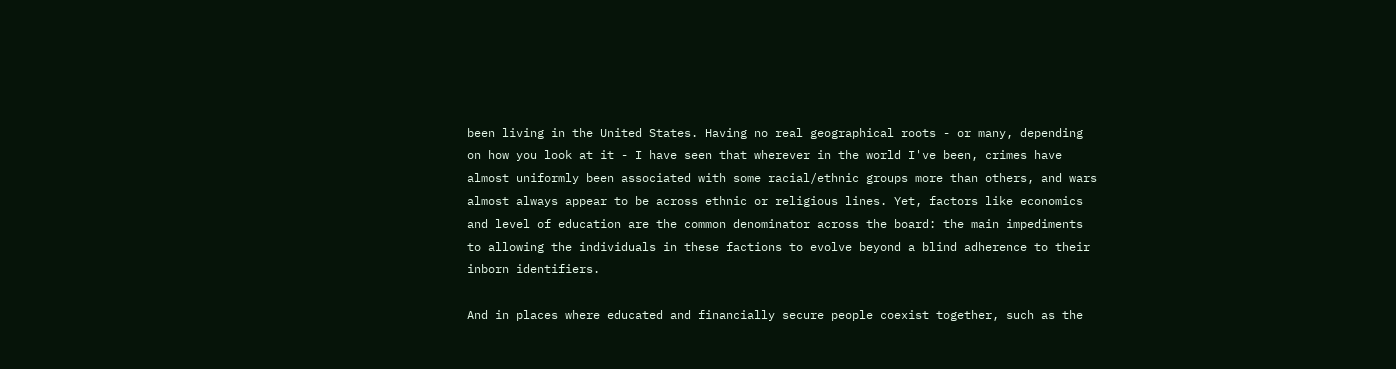been living in the United States. Having no real geographical roots - or many, depending on how you look at it - I have seen that wherever in the world I've been, crimes have almost uniformly been associated with some racial/ethnic groups more than others, and wars almost always appear to be across ethnic or religious lines. Yet, factors like economics and level of education are the common denominator across the board: the main impediments to allowing the individuals in these factions to evolve beyond a blind adherence to their inborn identifiers.

And in places where educated and financially secure people coexist together, such as the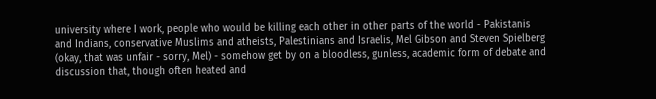university where I work, people who would be killing each other in other parts of the world - Pakistanis and Indians, conservative Muslims and atheists, Palestinians and Israelis, Mel Gibson and Steven Spielberg (okay, that was unfair - sorry, Mel) - somehow get by on a bloodless, gunless, academic form of debate and discussion that, though often heated and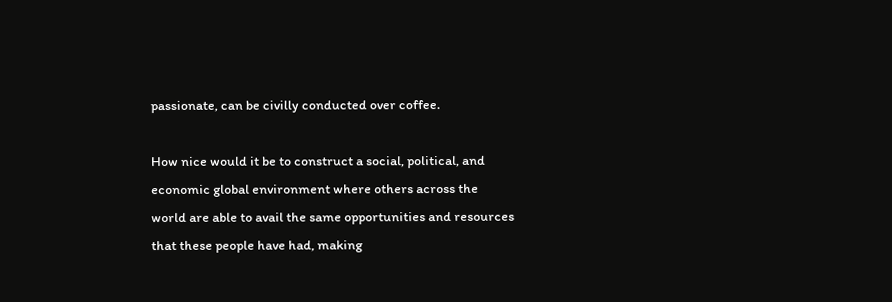passionate, can be civilly conducted over coffee.

How nice would it be to construct a social, political, and economic global environment where others across the world are able to avail the same opportunities and resources that these people have had, making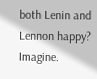both Lenin and Lennon happy? Imagine.